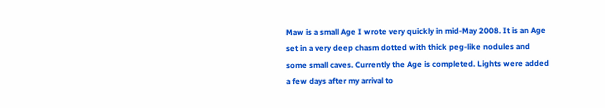Maw is a small Age I wrote very quickly in mid-May 2008. It is an Age set in a very deep chasm dotted with thick peg-like nodules and some small caves. Currently the Age is completed. Lights were added a few days after my arrival to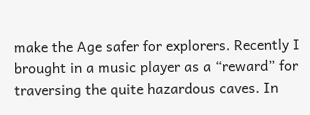make the Age safer for explorers. Recently I brought in a music player as a “reward” for traversing the quite hazardous caves. In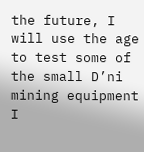the future, I will use the age to test some of the small D’ni mining equipment I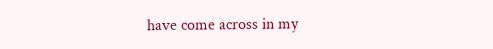have come across in my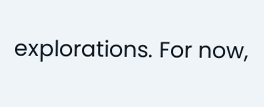explorations. For now,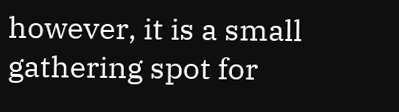however, it is a small gathering spot for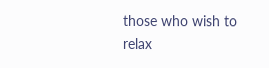those who wish to relax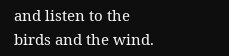and listen to the birds and the wind.